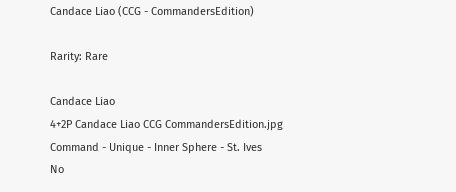Candace Liao (CCG - CommandersEdition)

Rarity: Rare

Candace Liao
4+2P Candace Liao CCG CommandersEdition.jpg
Command - Unique - Inner Sphere - St. Ives
No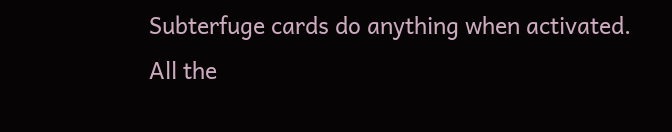Subterfuge cards do anything when activated.
All the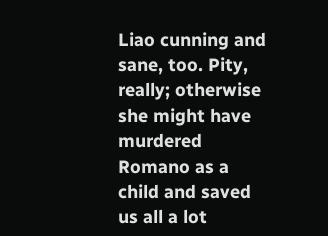Liao cunning and sane, too. Pity, really; otherwise she might have murdered Romano as a child and saved us all a lot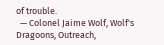of trouble.
  — Colonel Jaime Wolf, Wolf's Dragoons, Outreach,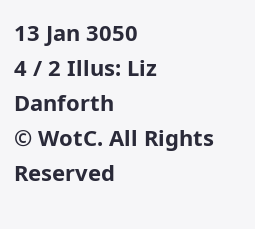13 Jan 3050
4 / 2 Illus: Liz Danforth
© WotC. All Rights Reserved